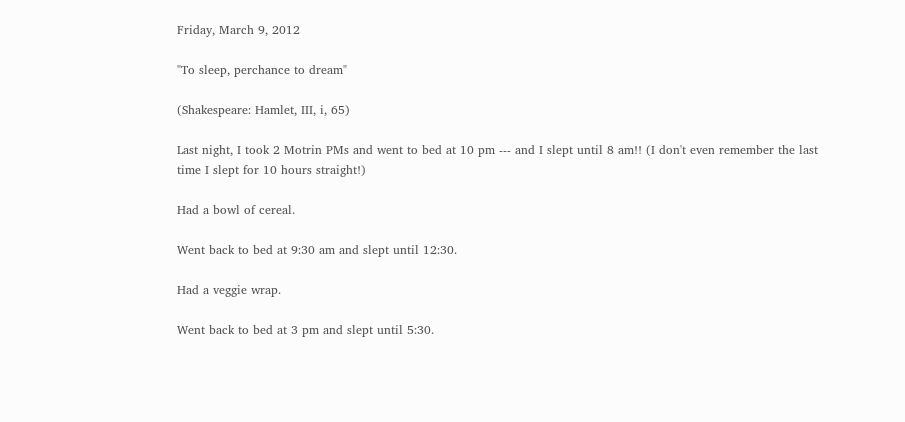Friday, March 9, 2012

"To sleep, perchance to dream"

(Shakespeare: Hamlet, III, i, 65)

Last night, I took 2 Motrin PMs and went to bed at 10 pm --- and I slept until 8 am!! (I don't even remember the last time I slept for 10 hours straight!)

Had a bowl of cereal.

Went back to bed at 9:30 am and slept until 12:30.

Had a veggie wrap.

Went back to bed at 3 pm and slept until 5:30.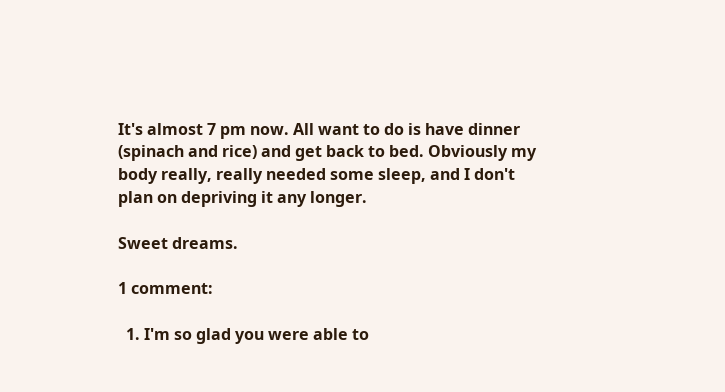It's almost 7 pm now. All want to do is have dinner (spinach and rice) and get back to bed. Obviously my body really, really needed some sleep, and I don't plan on depriving it any longer.

Sweet dreams.

1 comment:

  1. I'm so glad you were able to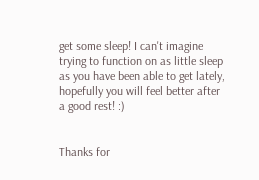get some sleep! I can't imagine trying to function on as little sleep as you have been able to get lately, hopefully you will feel better after a good rest! :)


Thanks for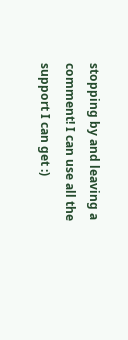stopping by and leaving a comment! I can use all the support I can get :)